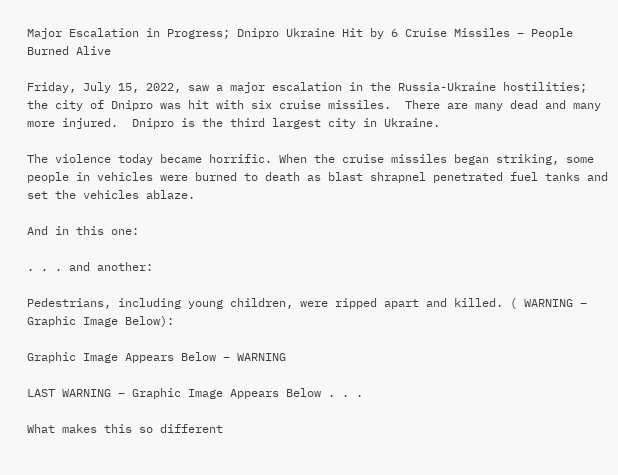Major Escalation in Progress; Dnipro Ukraine Hit by 6 Cruise Missiles – People Burned Alive

Friday, July 15, 2022, saw a major escalation in the Russia-Ukraine hostilities; the city of Dnipro was hit with six cruise missiles.  There are many dead and many more injured.  Dnipro is the third largest city in Ukraine.

The violence today became horrific. When the cruise missiles began striking, some people in vehicles were burned to death as blast shrapnel penetrated fuel tanks and set the vehicles ablaze.

And in this one:

. . . and another:

Pedestrians, including young children, were ripped apart and killed. ( WARNING – Graphic Image Below):

Graphic Image Appears Below – WARNING

LAST WARNING – Graphic Image Appears Below . . .

What makes this so different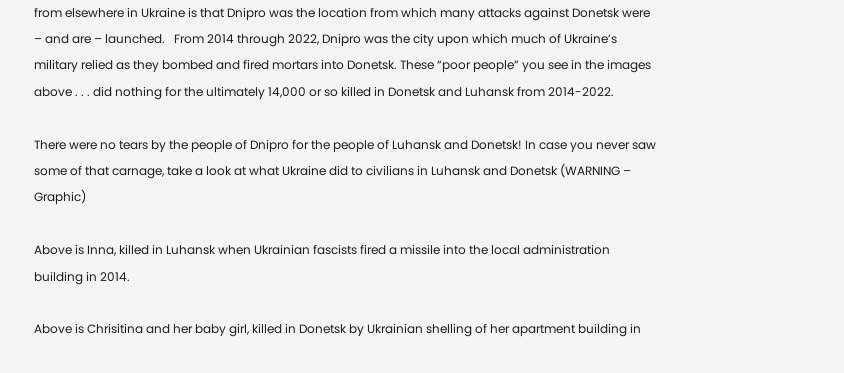from elsewhere in Ukraine is that Dnipro was the location from which many attacks against Donetsk were – and are – launched.   From 2014 through 2022, Dnipro was the city upon which much of Ukraine’s military relied as they bombed and fired mortars into Donetsk. These “poor people” you see in the images above . . . did nothing for the ultimately 14,000 or so killed in Donetsk and Luhansk from 2014-2022.

There were no tears by the people of Dnipro for the people of Luhansk and Donetsk! In case you never saw some of that carnage, take a look at what Ukraine did to civilians in Luhansk and Donetsk (WARNING – Graphic)

Above is Inna, killed in Luhansk when Ukrainian fascists fired a missile into the local administration building in 2014.

Above is Chrisitina and her baby girl, killed in Donetsk by Ukrainian shelling of her apartment building in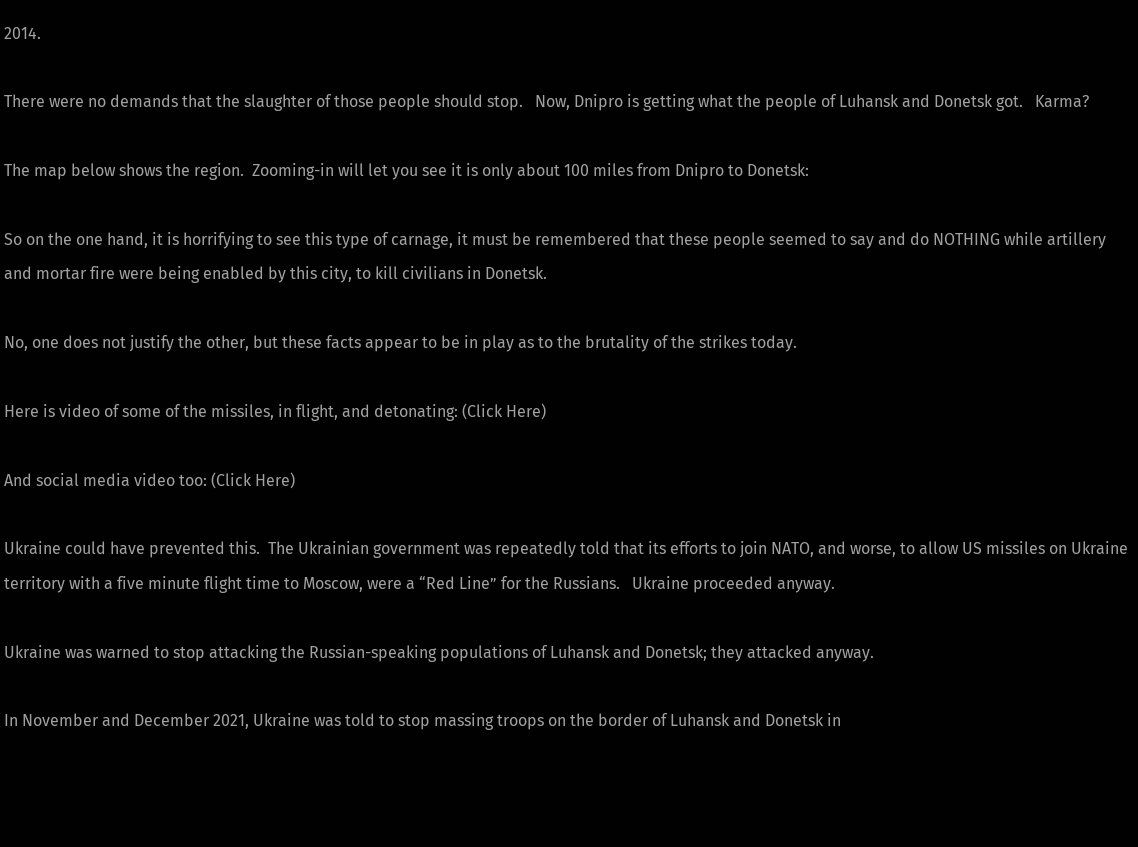2014.

There were no demands that the slaughter of those people should stop.   Now, Dnipro is getting what the people of Luhansk and Donetsk got.   Karma?

The map below shows the region.  Zooming-in will let you see it is only about 100 miles from Dnipro to Donetsk:

So on the one hand, it is horrifying to see this type of carnage, it must be remembered that these people seemed to say and do NOTHING while artillery and mortar fire were being enabled by this city, to kill civilians in Donetsk.

No, one does not justify the other, but these facts appear to be in play as to the brutality of the strikes today.

Here is video of some of the missiles, in flight, and detonating: (Click Here)

And social media video too: (Click Here)

Ukraine could have prevented this.  The Ukrainian government was repeatedly told that its efforts to join NATO, and worse, to allow US missiles on Ukraine territory with a five minute flight time to Moscow, were a “Red Line” for the Russians.   Ukraine proceeded anyway.

Ukraine was warned to stop attacking the Russian-speaking populations of Luhansk and Donetsk; they attacked anyway.

In November and December 2021, Ukraine was told to stop massing troops on the border of Luhansk and Donetsk in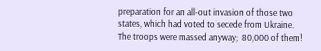preparation for an all-out invasion of those two states, which had voted to secede from Ukraine.   The troops were massed anyway;  80,000 of them!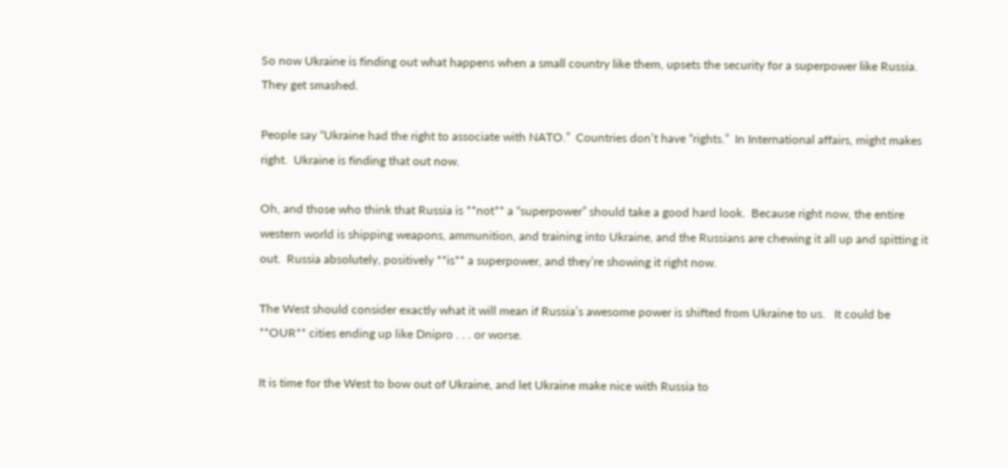So now Ukraine is finding out what happens when a small country like them, upsets the security for a superpower like Russia.  They get smashed.

People say “Ukraine had the right to associate with NATO.”  Countries don’t have “rights.”  In International affairs, might makes right.  Ukraine is finding that out now.

Oh, and those who think that Russia is **not** a “superpower” should take a good hard look.  Because right now, the entire western world is shipping weapons, ammunition, and training into Ukraine, and the Russians are chewing it all up and spitting it out.  Russia absolutely, positively **is** a superpower, and they’re showing it right now.

The West should consider exactly what it will mean if Russia’s awesome power is shifted from Ukraine to us.   It could be **OUR** cities ending up like Dnipro . . . or worse.

It is time for the West to bow out of Ukraine, and let Ukraine make nice with Russia to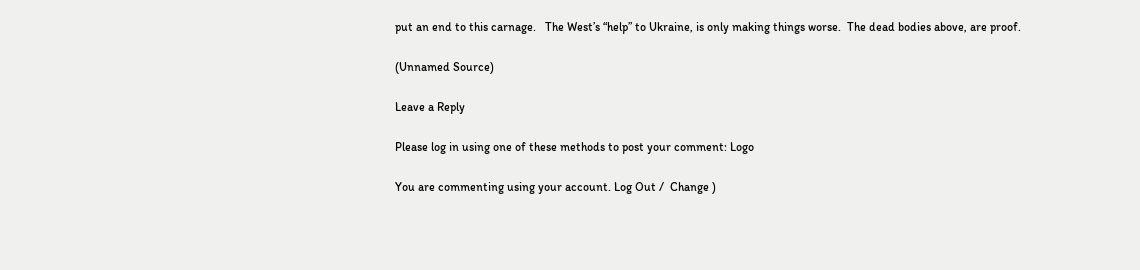put an end to this carnage.   The West’s “help” to Ukraine, is only making things worse.  The dead bodies above, are proof.

(Unnamed Source)

Leave a Reply

Please log in using one of these methods to post your comment: Logo

You are commenting using your account. Log Out /  Change )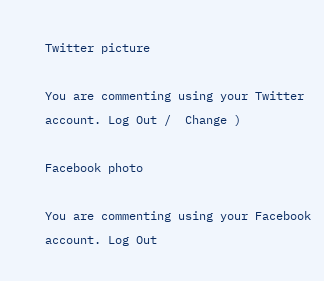Twitter picture

You are commenting using your Twitter account. Log Out /  Change )

Facebook photo

You are commenting using your Facebook account. Log Out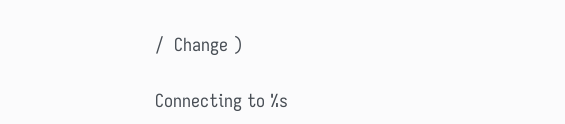/  Change )

Connecting to %s